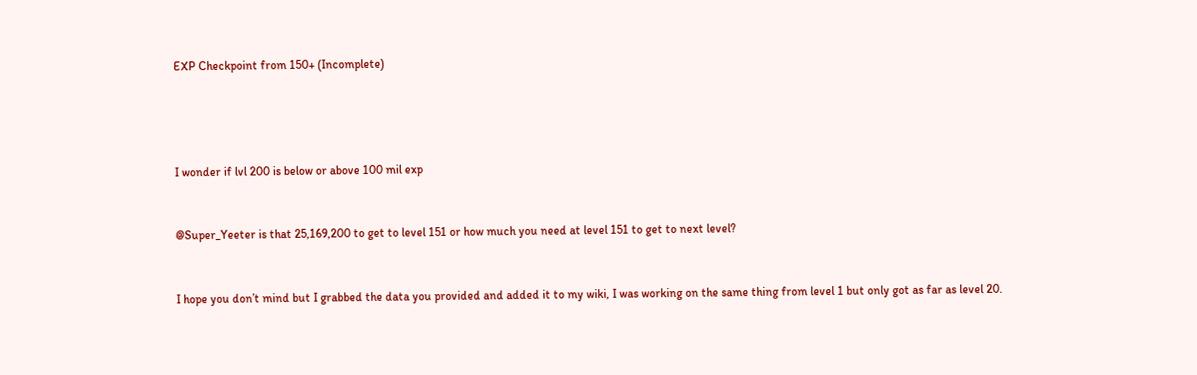EXP Checkpoint from 150+ (Incomplete)




I wonder if lvl 200 is below or above 100 mil exp


@Super_Yeeter is that 25,169,200 to get to level 151 or how much you need at level 151 to get to next level?


I hope you don’t mind but I grabbed the data you provided and added it to my wiki, I was working on the same thing from level 1 but only got as far as level 20.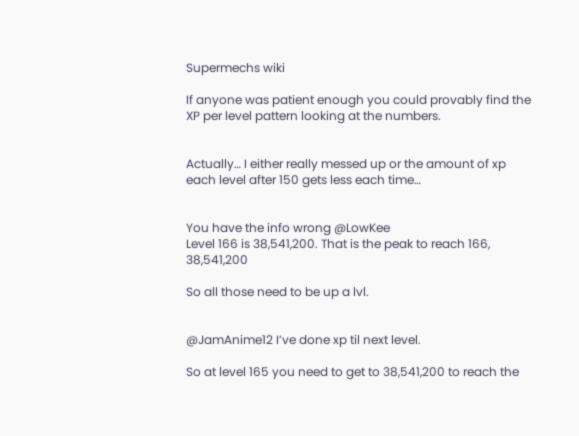Supermechs wiki

If anyone was patient enough you could provably find the XP per level pattern looking at the numbers.


Actually… I either really messed up or the amount of xp each level after 150 gets less each time…


You have the info wrong @LowKee
Level 166 is 38,541,200. That is the peak to reach 166, 38,541,200

So all those need to be up a lvl.


@JamAnime12 I’ve done xp til next level.

So at level 165 you need to get to 38,541,200 to reach the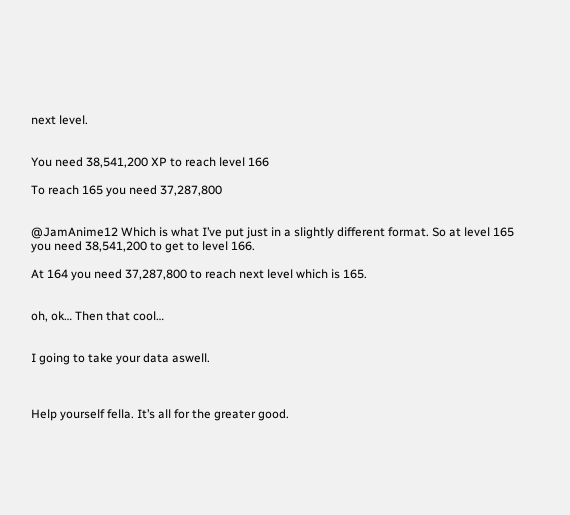next level.


You need 38,541,200 XP to reach level 166

To reach 165 you need 37,287,800


@JamAnime12 Which is what I’ve put just in a slightly different format. So at level 165 you need 38,541,200 to get to level 166.

At 164 you need 37,287,800 to reach next level which is 165.


oh, ok… Then that cool…


I going to take your data aswell.



Help yourself fella. It’s all for the greater good.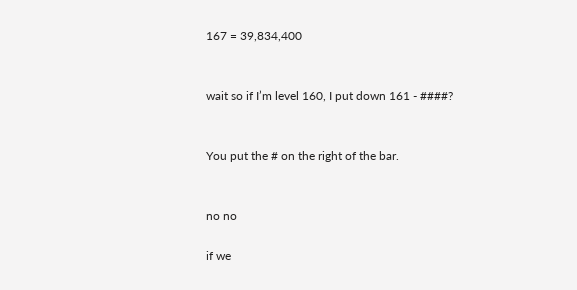167 = 39,834,400


wait so if I’m level 160, I put down 161 - ####?


You put the # on the right of the bar.


no no

if we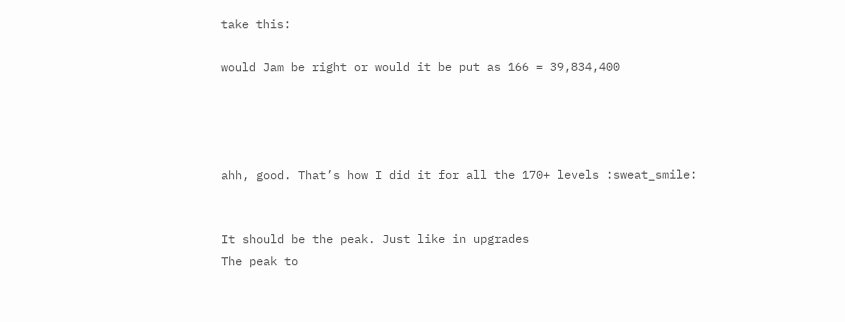take this:

would Jam be right or would it be put as 166 = 39,834,400




ahh, good. That’s how I did it for all the 170+ levels :sweat_smile:


It should be the peak. Just like in upgrades
The peak to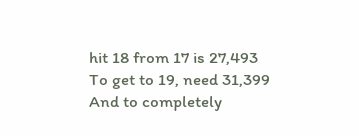hit 18 from 17 is 27,493
To get to 19, need 31,399
And to completely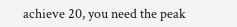achieve 20, you need the peak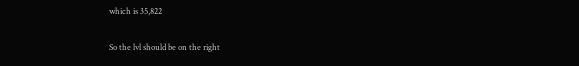which is 35,822

So the lvl should be on the right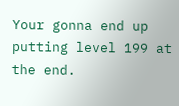Your gonna end up putting level 199 at the end.